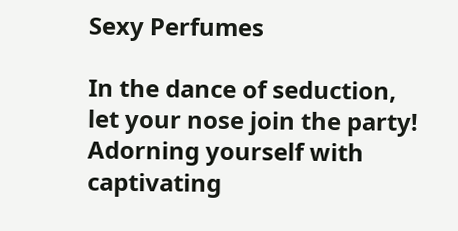Sexy Perfumes

In the dance of seduction, let your nose join the party! Adorning yourself with captivating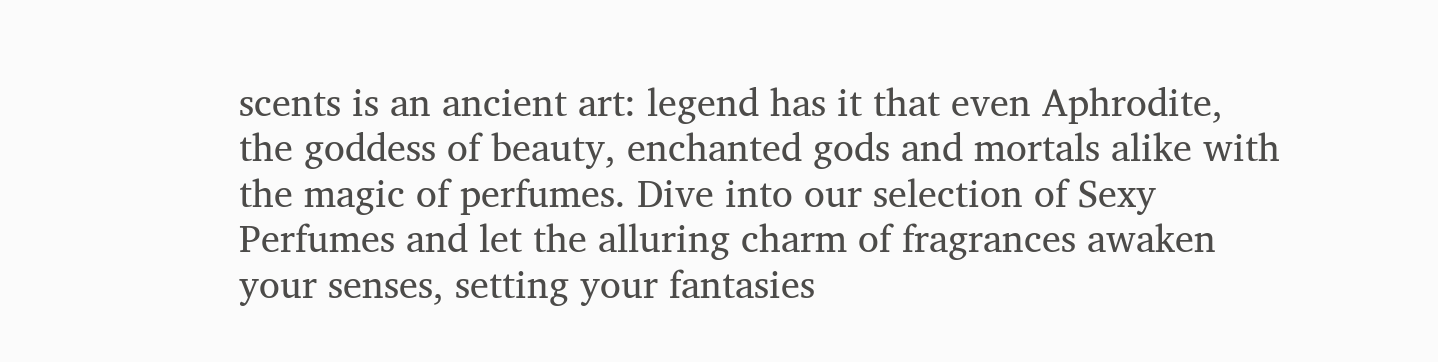scents is an ancient art: legend has it that even Aphrodite, the goddess of beauty, enchanted gods and mortals alike with the magic of perfumes. Dive into our selection of Sexy Perfumes and let the alluring charm of fragrances awaken your senses, setting your fantasies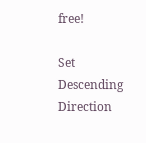free!

Set Descending Direction